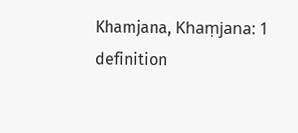Khamjana, Khaṃjana: 1 definition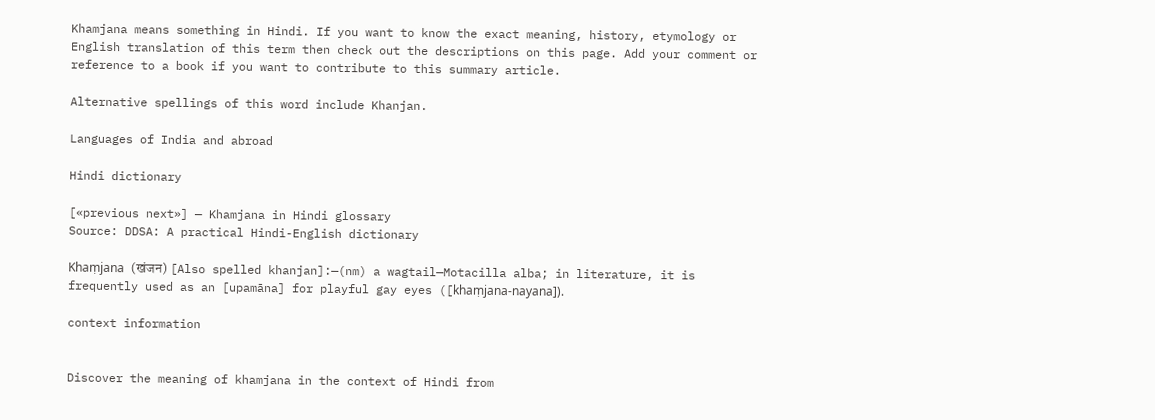Khamjana means something in Hindi. If you want to know the exact meaning, history, etymology or English translation of this term then check out the descriptions on this page. Add your comment or reference to a book if you want to contribute to this summary article.

Alternative spellings of this word include Khanjan.

Languages of India and abroad

Hindi dictionary

[«previous next»] — Khamjana in Hindi glossary
Source: DDSA: A practical Hindi-English dictionary

Khaṃjana (खंजन) [Also spelled khanjan]:—(nm) a wagtail—Motacilla alba; in literature, it is frequently used as an [upamāna] for playful gay eyes ([khaṃjana-nayana]).

context information


Discover the meaning of khamjana in the context of Hindi from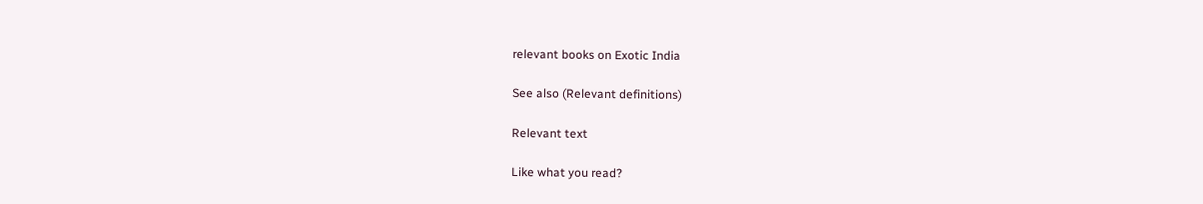relevant books on Exotic India

See also (Relevant definitions)

Relevant text

Like what you read?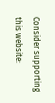Consider supporting this website: